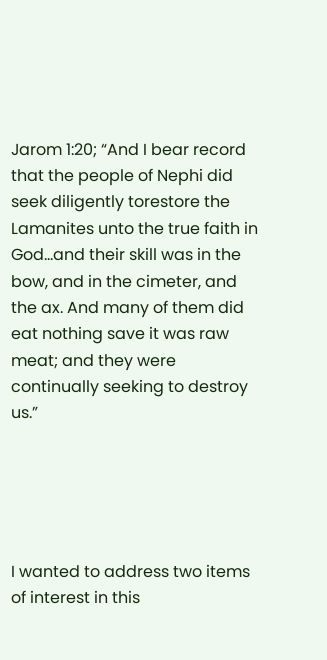Jarom 1:20; “And I bear record that the people of Nephi did seek diligently torestore the Lamanites unto the true faith in God…and their skill was in the bow, and in the cimeter, and the ax. And many of them did eat nothing save it was raw meat; and they were continually seeking to destroy us.”





I wanted to address two items of interest in this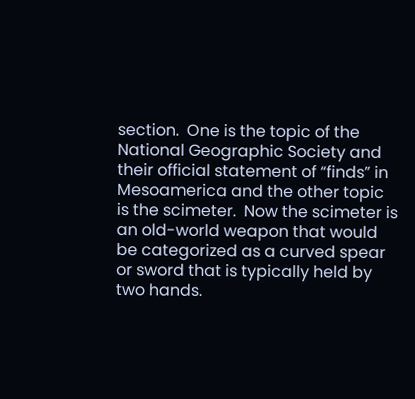section.  One is the topic of the National Geographic Society and their official statement of “finds” in Mesoamerica and the other topic is the scimeter.  Now the scimeter is an old-world weapon that would be categorized as a curved spear or sword that is typically held by two hands.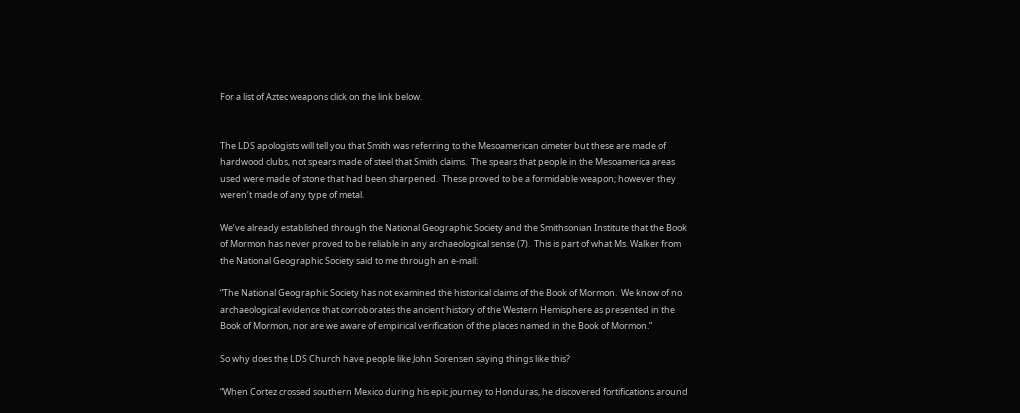For a list of Aztec weapons click on the link below.


The LDS apologists will tell you that Smith was referring to the Mesoamerican cimeter but these are made of hardwood clubs, not spears made of steel that Smith claims.  The spears that people in the Mesoamerica areas used were made of stone that had been sharpened.  These proved to be a formidable weapon; however they weren’t made of any type of metal.

We’ve already established through the National Geographic Society and the Smithsonian Institute that the Book of Mormon has never proved to be reliable in any archaeological sense (7).  This is part of what Ms. Walker from the National Geographic Society said to me through an e-mail:

“The National Geographic Society has not examined the historical claims of the Book of Mormon.  We know of no archaeological evidence that corroborates the ancient history of the Western Hemisphere as presented in the Book of Mormon, nor are we aware of empirical verification of the places named in the Book of Mormon.”

So why does the LDS Church have people like John Sorensen saying things like this?

“When Cortez crossed southern Mexico during his epic journey to Honduras, he discovered fortifications around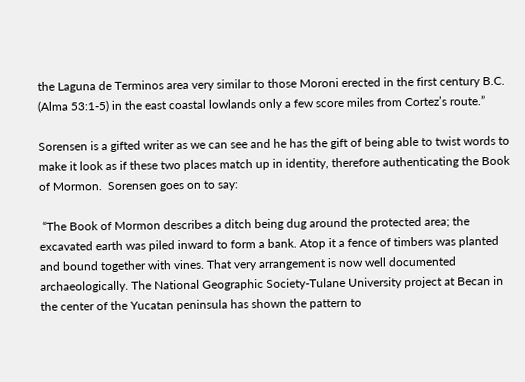the Laguna de Terminos area very similar to those Moroni erected in the first century B.C. (Alma 53:1-5) in the east coastal lowlands only a few score miles from Cortez’s route.”

Sorensen is a gifted writer as we can see and he has the gift of being able to twist words to make it look as if these two places match up in identity, therefore authenticating the Book of Mormon.  Sorensen goes on to say:

 “The Book of Mormon describes a ditch being dug around the protected area; the excavated earth was piled inward to form a bank. Atop it a fence of timbers was planted and bound together with vines. That very arrangement is now well documented archaeologically. The National Geographic Society-Tulane University project at Becan in the center of the Yucatan peninsula has shown the pattern to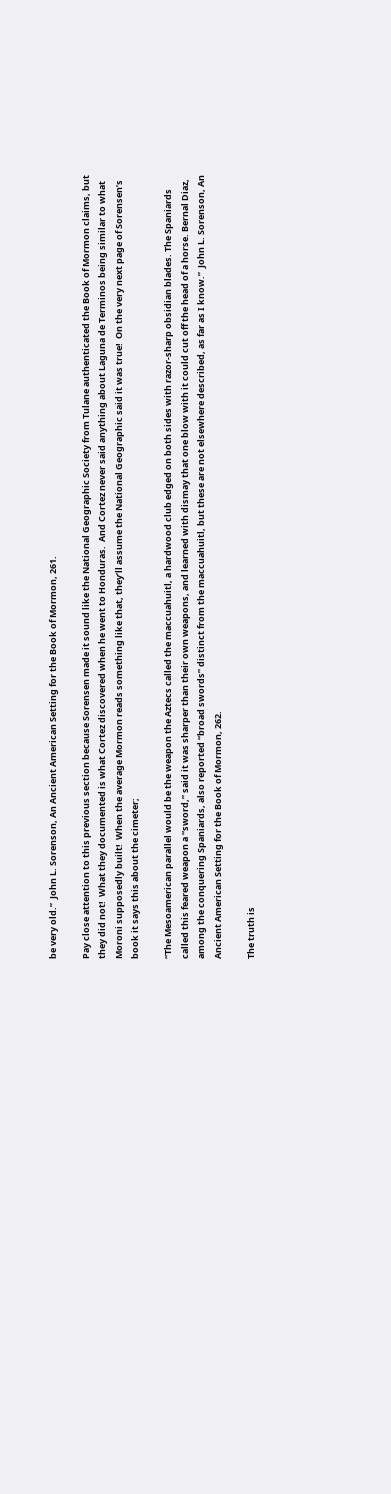be very old.”  John L. Sorenson, An Ancient American Setting for the Book of Mormon, 261.

Pay close attention to this previous section because Sorensen made it sound like the National Geographic Society from Tulane authenticated the Book of Mormon claims, but they did not!  What they documented is what Cortez discovered when he went to Honduras.  And Cortez never said anything about Laguna de Terminos being similar to what Moroni supposedly built!  When the average Mormon reads something like that, they’ll assume the National Geographic said it was true!  On the very next page of Sorensen’s book it says this about the cimeter;

“The Mesoamerican parallel would be the weapon the Aztecs called the maccuahuitl, a hardwood club edged on both sides with razor-sharp obsidian blades. The Spaniards called this feared weapon a “sword,” said it was sharper than their own weapons, and learned with dismay that one blow with it could cut off the head of a horse. Bernal Diaz, among the conquering Spaniards, also reported “broad swords” distinct from the maccuahuitl, but these are not elsewhere described, as far as I know.”  John L. Sorenson, An Ancient American Setting for the Book of Mormon, 262.

The truth is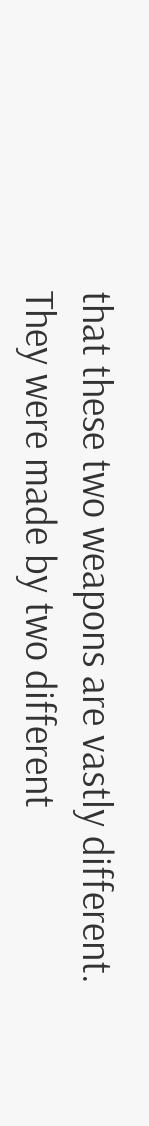that these two weapons are vastly different.  They were made by two different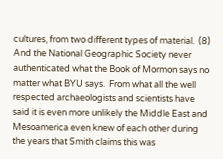cultures, from two different types of material.  (8)  And the National Geographic Society never authenticated what the Book of Mormon says no matter what BYU says.  From what all the well respected archaeologists and scientists have said it is even more unlikely the Middle East and Mesoamerica even knew of each other during the years that Smith claims this was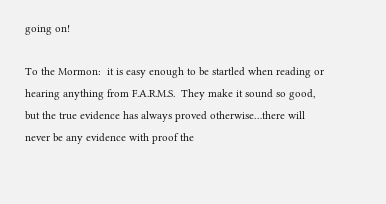going on!

To the Mormon:  it is easy enough to be startled when reading or hearing anything from F.A.R.M.S.  They make it sound so good, but the true evidence has always proved otherwise…there will never be any evidence with proof the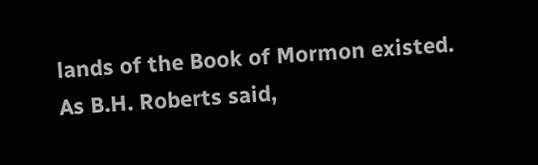lands of the Book of Mormon existed.  As B.H. Roberts said,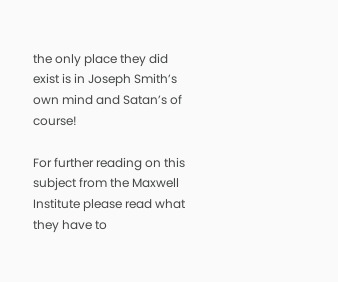the only place they did exist is in Joseph Smith’s own mind and Satan’s of course!

For further reading on this subject from the Maxwell Institute please read what they have to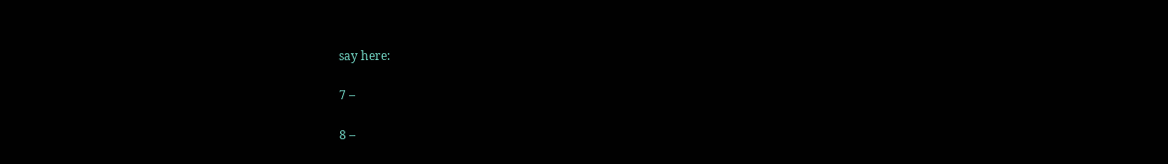say here:

7 –

8 –